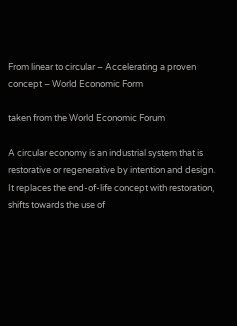From linear to circular – Accelerating a proven concept – World Economic Form

taken from the World Economic Forum

A circular economy is an industrial system that is restorative or regenerative by intention and design. It replaces the end-of-life concept with restoration, shifts towards the use of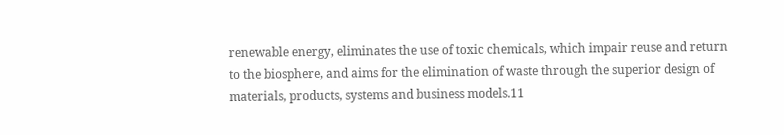renewable energy, eliminates the use of toxic chemicals, which impair reuse and return to the biosphere, and aims for the elimination of waste through the superior design of materials, products, systems and business models.11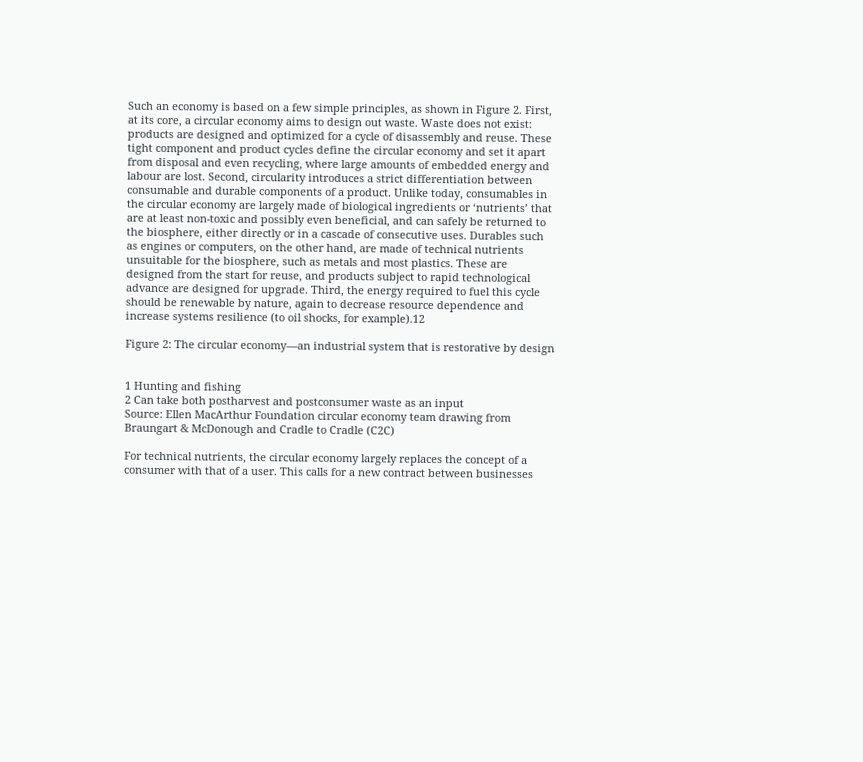Such an economy is based on a few simple principles, as shown in Figure 2. First, at its core, a circular economy aims to design out waste. Waste does not exist: products are designed and optimized for a cycle of disassembly and reuse. These tight component and product cycles define the circular economy and set it apart from disposal and even recycling, where large amounts of embedded energy and labour are lost. Second, circularity introduces a strict differentiation between consumable and durable components of a product. Unlike today, consumables in the circular economy are largely made of biological ingredients or ‘nutrients’ that are at least non-toxic and possibly even beneficial, and can safely be returned to the biosphere, either directly or in a cascade of consecutive uses. Durables such as engines or computers, on the other hand, are made of technical nutrients unsuitable for the biosphere, such as metals and most plastics. These are designed from the start for reuse, and products subject to rapid technological advance are designed for upgrade. Third, the energy required to fuel this cycle should be renewable by nature, again to decrease resource dependence and increase systems resilience (to oil shocks, for example).12

Figure 2: The circular economy—an industrial system that is restorative by design


1 Hunting and fishing
2 Can take both postharvest and postconsumer waste as an input
Source: Ellen MacArthur Foundation circular economy team drawing from Braungart & McDonough and Cradle to Cradle (C2C)

For technical nutrients, the circular economy largely replaces the concept of a consumer with that of a user. This calls for a new contract between businesses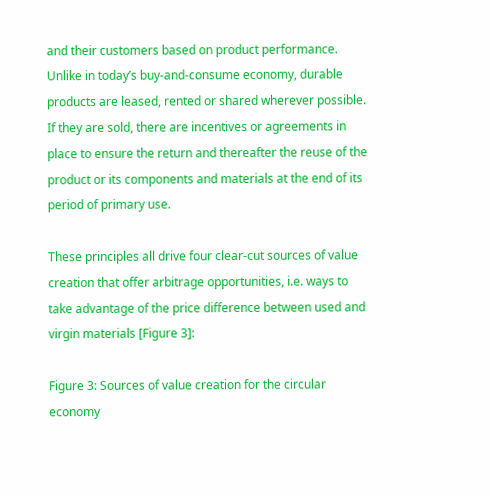and their customers based on product performance. Unlike in today’s buy-and-consume economy, durable products are leased, rented or shared wherever possible. If they are sold, there are incentives or agreements in place to ensure the return and thereafter the reuse of the product or its components and materials at the end of its period of primary use.

These principles all drive four clear-cut sources of value creation that offer arbitrage opportunities, i.e. ways to take advantage of the price difference between used and virgin materials [Figure 3]:

Figure 3: Sources of value creation for the circular economy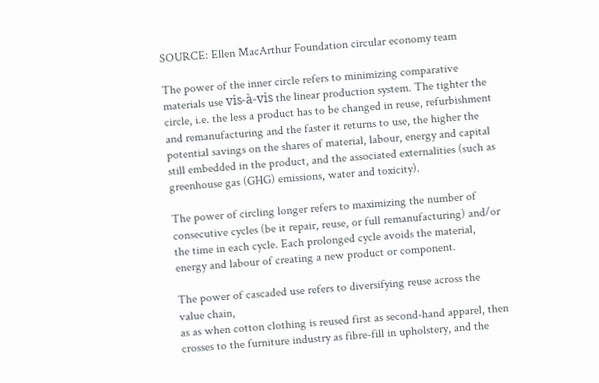SOURCE: Ellen MacArthur Foundation circular economy team

The power of the inner circle refers to minimizing comparative materials use vis-à-vis the linear production system. The tighter the circle, i.e. the less a product has to be changed in reuse, refurbishment and remanufacturing and the faster it returns to use, the higher the potential savings on the shares of material, labour, energy and capital still embedded in the product, and the associated externalities (such as greenhouse gas (GHG) emissions, water and toxicity).

The power of circling longer refers to maximizing the number of consecutive cycles (be it repair, reuse, or full remanufacturing) and/or the time in each cycle. Each prolonged cycle avoids the material, energy and labour of creating a new product or component.

The power of cascaded use refers to diversifying reuse across the value chain,
as as when cotton clothing is reused first as second-hand apparel, then crosses to the furniture industry as fibre-fill in upholstery, and the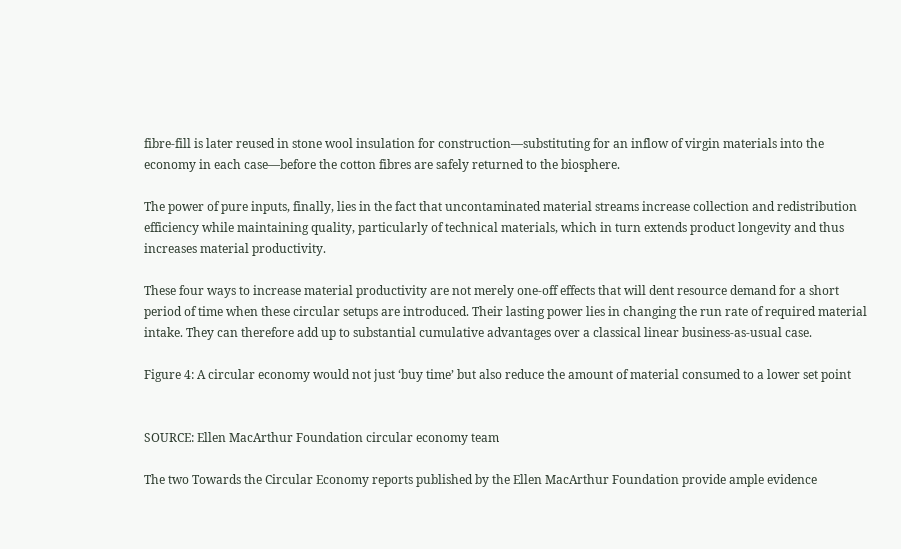fibre-fill is later reused in stone wool insulation for construction—substituting for an inflow of virgin materials into the economy in each case—before the cotton fibres are safely returned to the biosphere.

The power of pure inputs, finally, lies in the fact that uncontaminated material streams increase collection and redistribution efficiency while maintaining quality, particularly of technical materials, which in turn extends product longevity and thus increases material productivity.

These four ways to increase material productivity are not merely one-off effects that will dent resource demand for a short period of time when these circular setups are introduced. Their lasting power lies in changing the run rate of required material intake. They can therefore add up to substantial cumulative advantages over a classical linear business-as-usual case.

Figure 4: A circular economy would not just ‘buy time’ but also reduce the amount of material consumed to a lower set point


SOURCE: Ellen MacArthur Foundation circular economy team

The two Towards the Circular Economy reports published by the Ellen MacArthur Foundation provide ample evidence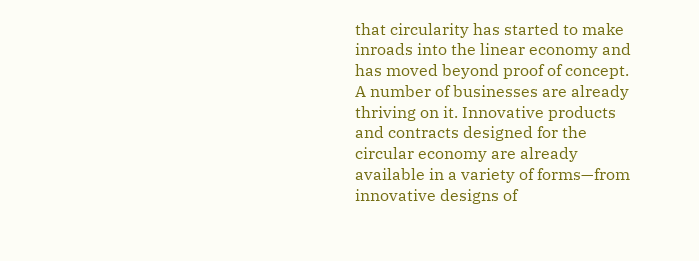that circularity has started to make inroads into the linear economy and has moved beyond proof of concept. A number of businesses are already thriving on it. Innovative products and contracts designed for the circular economy are already available in a variety of forms—from innovative designs of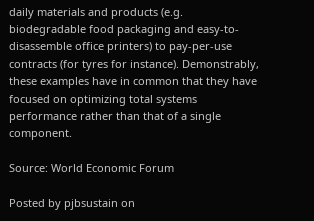daily materials and products (e.g. biodegradable food packaging and easy-to-disassemble office printers) to pay-per-use contracts (for tyres for instance). Demonstrably, these examples have in common that they have focused on optimizing total systems performance rather than that of a single component.

Source: World Economic Forum

Posted by pjbsustain on